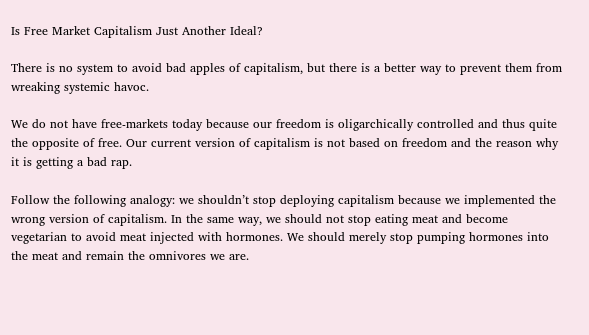Is Free Market Capitalism Just Another Ideal?

There is no system to avoid bad apples of capitalism, but there is a better way to prevent them from wreaking systemic havoc.

We do not have free-markets today because our freedom is oligarchically controlled and thus quite the opposite of free. Our current version of capitalism is not based on freedom and the reason why it is getting a bad rap.

Follow the following analogy: we shouldn’t stop deploying capitalism because we implemented the wrong version of capitalism. In the same way, we should not stop eating meat and become vegetarian to avoid meat injected with hormones. We should merely stop pumping hormones into the meat and remain the omnivores we are.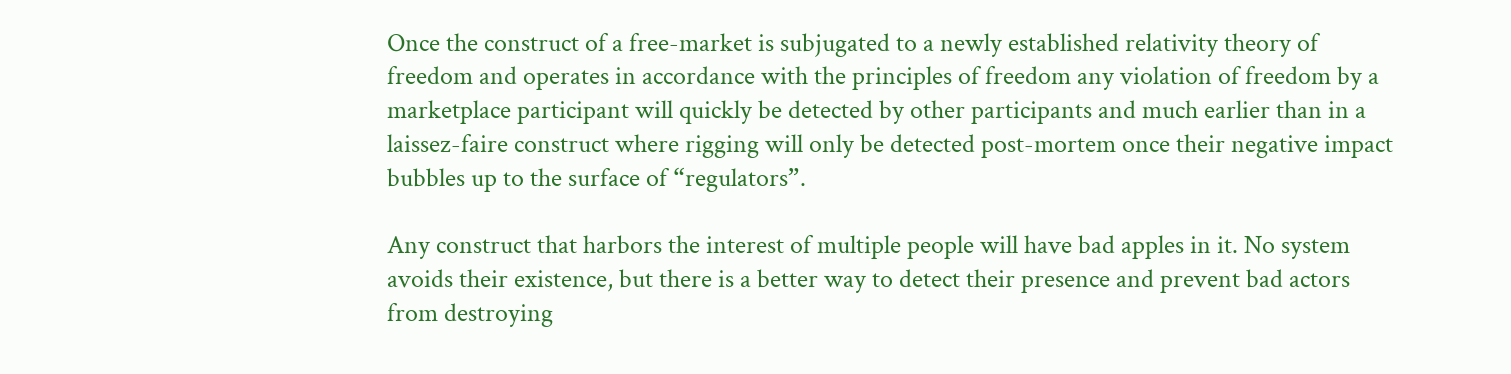Once the construct of a free-market is subjugated to a newly established relativity theory of freedom and operates in accordance with the principles of freedom any violation of freedom by a marketplace participant will quickly be detected by other participants and much earlier than in a laissez-faire construct where rigging will only be detected post-mortem once their negative impact bubbles up to the surface of “regulators”.

Any construct that harbors the interest of multiple people will have bad apples in it. No system avoids their existence, but there is a better way to detect their presence and prevent bad actors from destroying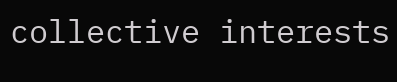collective interests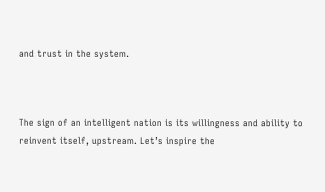and trust in the system.



The sign of an intelligent nation is its willingness and ability to reinvent itself, upstream. Let’s inspire the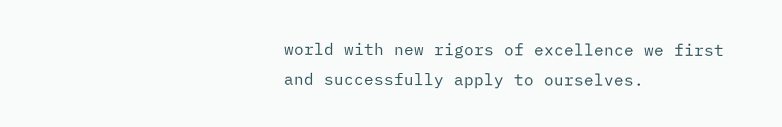world with new rigors of excellence we first and successfully apply to ourselves.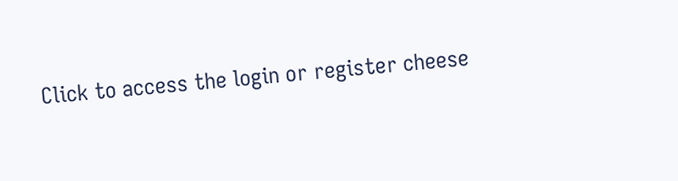Click to access the login or register cheese